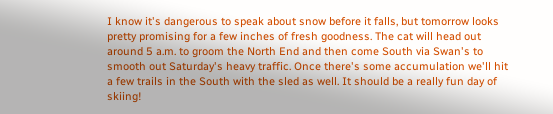I know it's dangerous to speak about snow before it falls, but tomorrow looks pretty promising for a few inches of fresh goodness. The cat will head out around 5 a.m. to groom the North End and then come South via Swan's to smooth out Saturday's heavy traffic. Once there's some accumulation we'll hit a few trails in the South with the sled as well. It should be a really fun day of skiing!